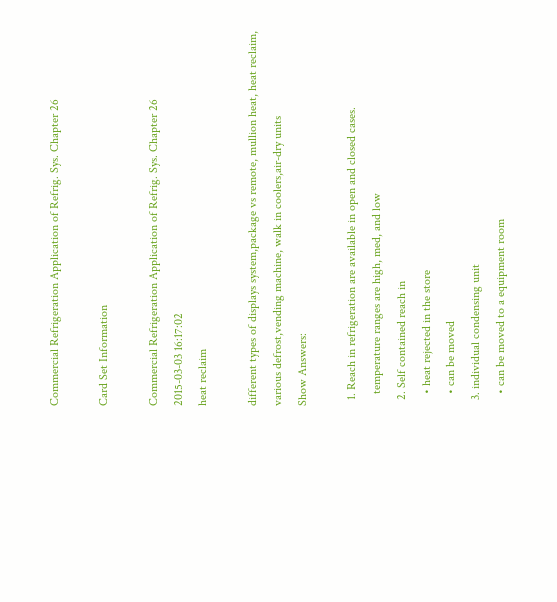Commercial Refrigeration Application of Refrig. Sys. Chapter 26

Card Set Information

Commercial Refrigeration Application of Refrig. Sys. Chapter 26
2015-03-03 16:17:02
heat reclaim

different types of displays system,package vs remote, mullion heat, heat reclaim, various defrost,vending machine, walk in coolers,air-dry units
Show Answers:

  1. Reach in refrigeration are available in open and closed cases.
    temperature ranges are high, med, and low
  2. Self contained reach in
    • heat rejected in the store
    • can be moved
  3. individual condensing unit
    • can be moved to a equipment room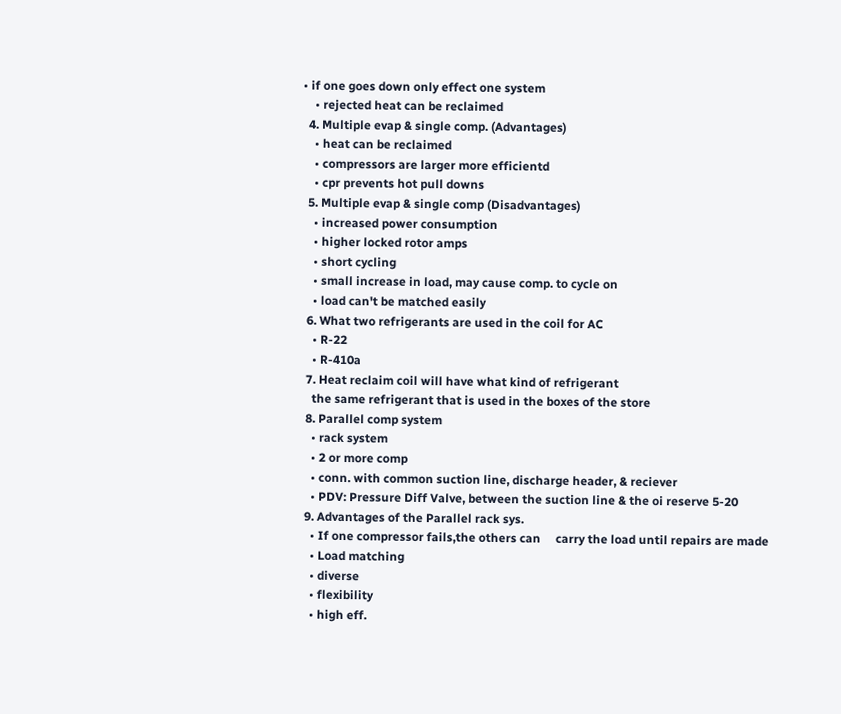• if one goes down only effect one system
    • rejected heat can be reclaimed
  4. Multiple evap & single comp. (Advantages)
    • heat can be reclaimed
    • compressors are larger more efficientd
    • cpr prevents hot pull downs
  5. Multiple evap & single comp (Disadvantages)
    • increased power consumption
    • higher locked rotor amps
    • short cycling
    • small increase in load, may cause comp. to cycle on
    • load can't be matched easily
  6. What two refrigerants are used in the coil for AC
    • R-22
    • R-410a
  7. Heat reclaim coil will have what kind of refrigerant
    the same refrigerant that is used in the boxes of the store
  8. Parallel comp system
    • rack system
    • 2 or more comp
    • conn. with common suction line, discharge header, & reciever
    • PDV: Pressure Diff Valve, between the suction line & the oi reserve 5-20
  9. Advantages of the Parallel rack sys.
    • If one compressor fails,the others can     carry the load until repairs are made
    • Load matching
    • diverse
    • flexibility
    • high eff.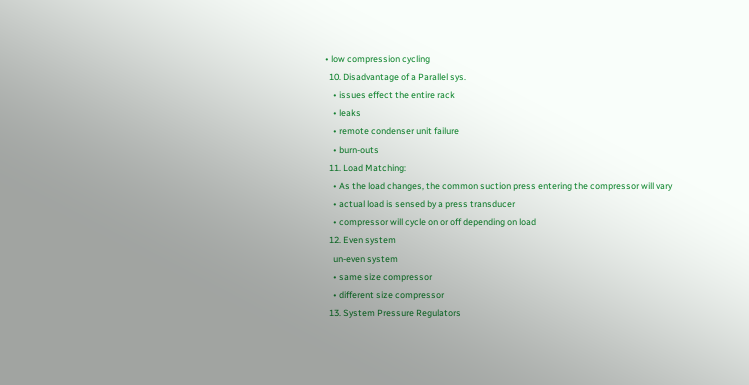• low compression cycling
  10. Disadvantage of a Parallel sys.
    • issues effect the entire rack
    • leaks
    • remote condenser unit failure
    • burn-outs
  11. Load Matching:
    • As the load changes, the common suction press entering the compressor will vary
    • actual load is sensed by a press transducer
    • compressor will cycle on or off depending on load
  12. Even system
    un-even system
    • same size compressor
    • different size compressor
  13. System Pressure Regulators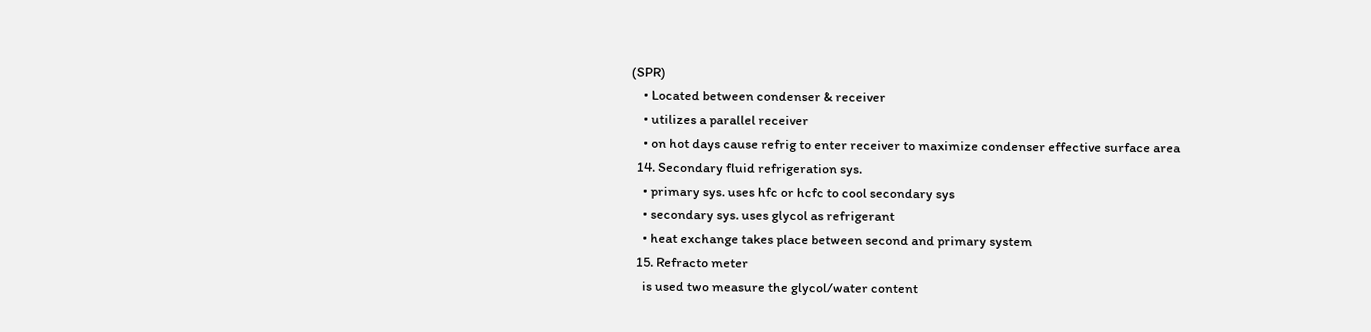(SPR)
    • Located between condenser & receiver
    • utilizes a parallel receiver
    • on hot days cause refrig to enter receiver to maximize condenser effective surface area
  14. Secondary fluid refrigeration sys.
    • primary sys. uses hfc or hcfc to cool secondary sys
    • secondary sys. uses glycol as refrigerant
    • heat exchange takes place between second and primary system
  15. Refracto meter
    is used two measure the glycol/water content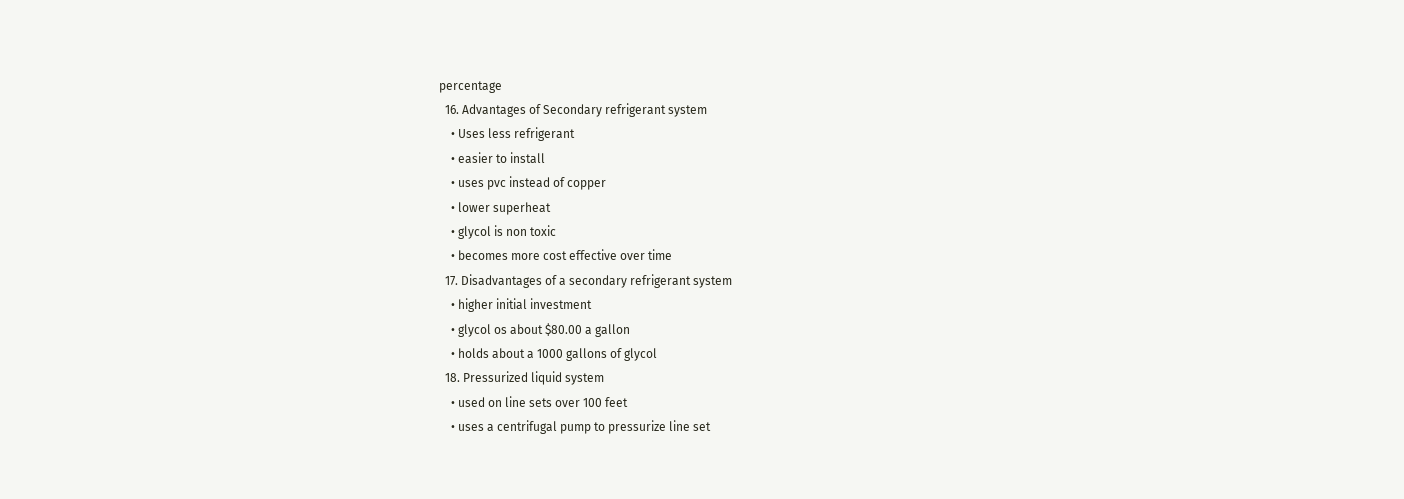percentage
  16. Advantages of Secondary refrigerant system
    • Uses less refrigerant
    • easier to install
    • uses pvc instead of copper
    • lower superheat
    • glycol is non toxic
    • becomes more cost effective over time
  17. Disadvantages of a secondary refrigerant system
    • higher initial investment
    • glycol os about $80.00 a gallon
    • holds about a 1000 gallons of glycol
  18. Pressurized liquid system
    • used on line sets over 100 feet
    • uses a centrifugal pump to pressurize line set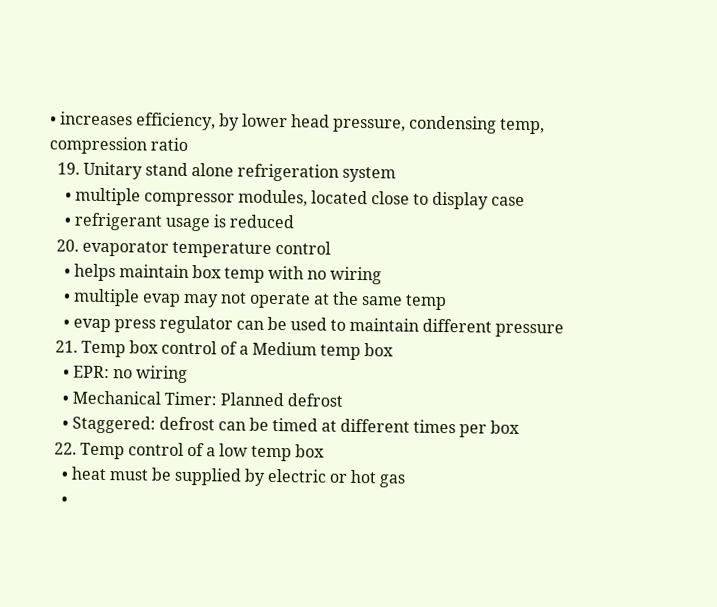• increases efficiency, by lower head pressure, condensing temp, compression ratio
  19. Unitary stand alone refrigeration system
    • multiple compressor modules, located close to display case
    • refrigerant usage is reduced
  20. evaporator temperature control
    • helps maintain box temp with no wiring
    • multiple evap may not operate at the same temp
    • evap press regulator can be used to maintain different pressure
  21. Temp box control of a Medium temp box
    • EPR: no wiring
    • Mechanical Timer: Planned defrost
    • Staggered: defrost can be timed at different times per box
  22. Temp control of a low temp box
    • heat must be supplied by electric or hot gas
    •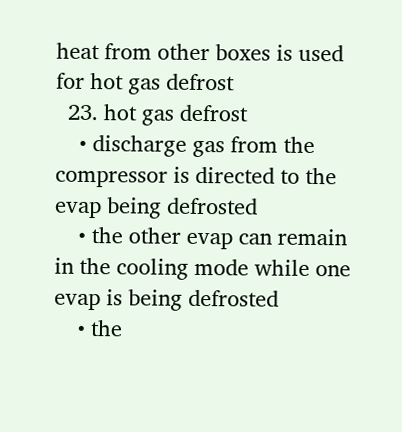heat from other boxes is used for hot gas defrost
  23. hot gas defrost
    • discharge gas from the compressor is directed to the evap being defrosted
    • the other evap can remain in the cooling mode while one evap is being defrosted
    • the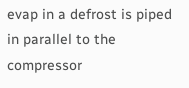evap in a defrost is piped in parallel to the compressor